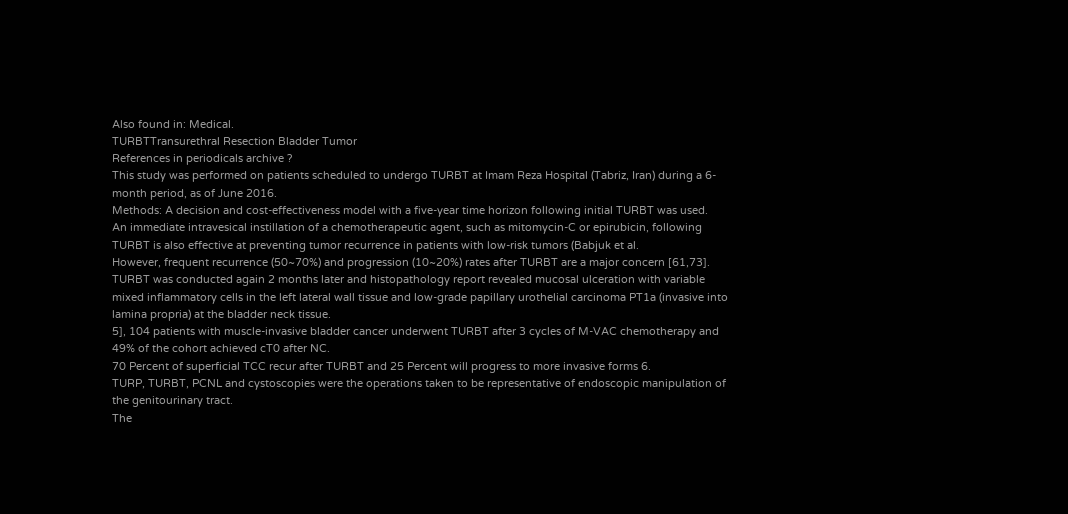Also found in: Medical.
TURBTTransurethral Resection Bladder Tumor
References in periodicals archive ?
This study was performed on patients scheduled to undergo TURBT at Imam Reza Hospital (Tabriz, Iran) during a 6-month period, as of June 2016.
Methods: A decision and cost-effectiveness model with a five-year time horizon following initial TURBT was used.
An immediate intravesical instillation of a chemotherapeutic agent, such as mitomycin-C or epirubicin, following TURBT is also effective at preventing tumor recurrence in patients with low-risk tumors (Babjuk et al.
However, frequent recurrence (50~70%) and progression (10~20%) rates after TURBT are a major concern [61,73].
TURBT was conducted again 2 months later and histopathology report revealed mucosal ulceration with variable mixed inflammatory cells in the left lateral wall tissue and low-grade papillary urothelial carcinoma PT1a (invasive into lamina propria) at the bladder neck tissue.
5], 104 patients with muscle-invasive bladder cancer underwent TURBT after 3 cycles of M-VAC chemotherapy and 49% of the cohort achieved cT0 after NC.
70 Percent of superficial TCC recur after TURBT and 25 Percent will progress to more invasive forms 6.
TURP, TURBT, PCNL and cystoscopies were the operations taken to be representative of endoscopic manipulation of the genitourinary tract.
The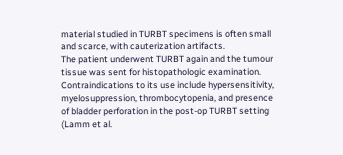material studied in TURBT specimens is often small and scarce, with cauterization artifacts.
The patient underwent TURBT again and the tumour tissue was sent for histopathologic examination.
Contraindications to its use include hypersensitivity, myelosuppression, thrombocytopenia, and presence of bladder perforation in the post-op TURBT setting (Lamm et al.